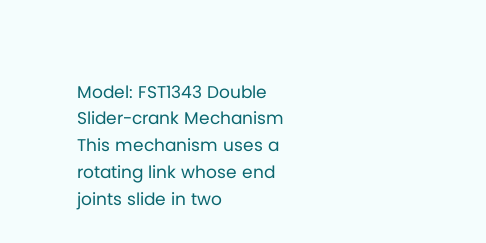Model: FST1343 Double Slider-crank Mechanism
This mechanism uses a rotating link whose end joints slide in two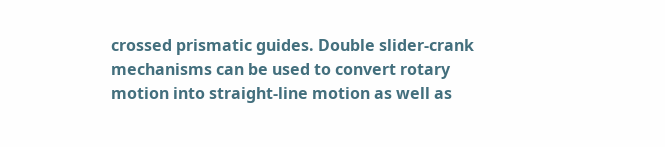crossed prismatic guides. Double slider-crank mechanisms can be used to convert rotary motion into straight-line motion as well as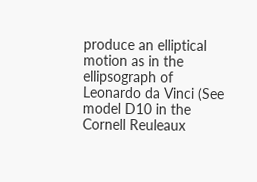produce an elliptical motion as in the ellipsograph of Leonardo da Vinci (See model D10 in the Cornell Reuleaux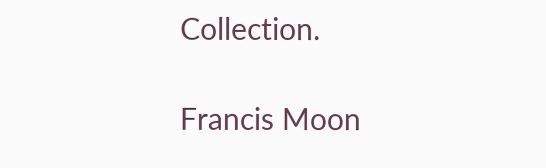Collection.

Francis Moon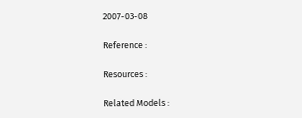2007-03-08

Reference :

Resources :

Related Models :